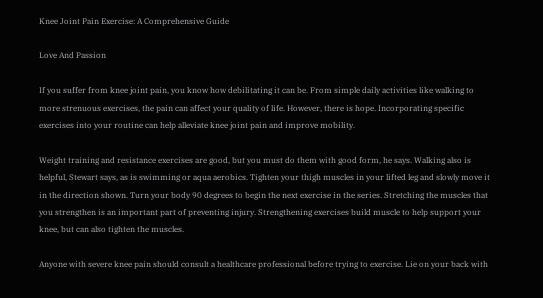Knee Joint Pain Exercise: A Comprehensive Guide

Love And Passion

If you suffer from knee joint pain, you know how debilitating it can be. From simple daily activities like walking to more strenuous exercises, the pain can affect your quality of life. However, there is hope. Incorporating specific exercises into your routine can help alleviate knee joint pain and improve mobility.

Weight training and resistance exercises are good, but you must do them with good form, he says. Walking also is helpful, Stewart says, as is swimming or aqua aerobics. Tighten your thigh muscles in your lifted leg and slowly move it in the direction shown. Turn your body 90 degrees to begin the next exercise in the series. Stretching the muscles that you strengthen is an important part of preventing injury. Strengthening exercises build muscle to help support your knee, but can also tighten the muscles.

Anyone with severe knee pain should consult a healthcare professional before trying to exercise. Lie on your back with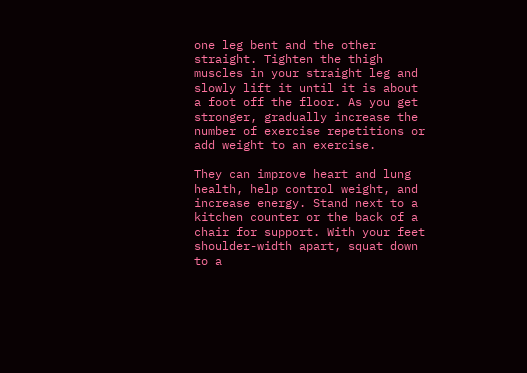one leg bent and the other straight. Tighten the thigh muscles in your straight leg and slowly lift it until it is about a foot off the floor. As you get stronger, gradually increase the number of exercise repetitions or add weight to an exercise.

They can improve heart and lung health, help control weight, and increase energy. Stand next to a kitchen counter or the back of a chair for support. With your feet shoulder-width apart, squat down to a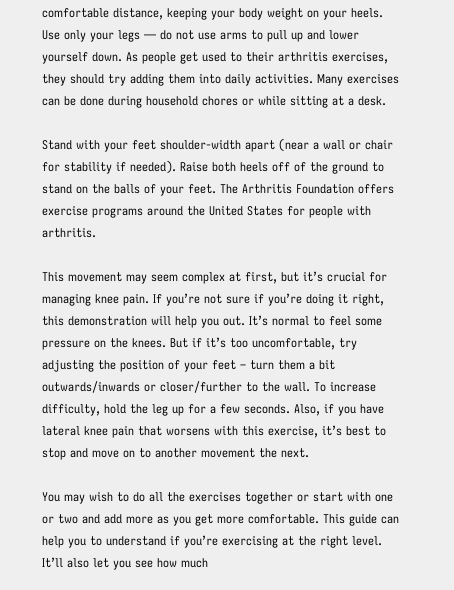comfortable distance, keeping your body weight on your heels. Use only your legs — do not use arms to pull up and lower yourself down. As people get used to their arthritis exercises, they should try adding them into daily activities. Many exercises can be done during household chores or while sitting at a desk.

Stand with your feet shoulder-width apart (near a wall or chair for stability if needed). Raise both heels off of the ground to stand on the balls of your feet. The Arthritis Foundation offers exercise programs around the United States for people with arthritis.

This movement may seem complex at first, but it’s crucial for managing knee pain. If you’re not sure if you’re doing it right, this demonstration will help you out. It’s normal to feel some pressure on the knees. But if it’s too uncomfortable, try adjusting the position of your feet – turn them a bit outwards/inwards or closer/further to the wall. To increase difficulty, hold the leg up for a few seconds. Also, if you have lateral knee pain that worsens with this exercise, it’s best to stop and move on to another movement the next.

You may wish to do all the exercises together or start with one or two and add more as you get more comfortable. This guide can help you to understand if you’re exercising at the right level. It’ll also let you see how much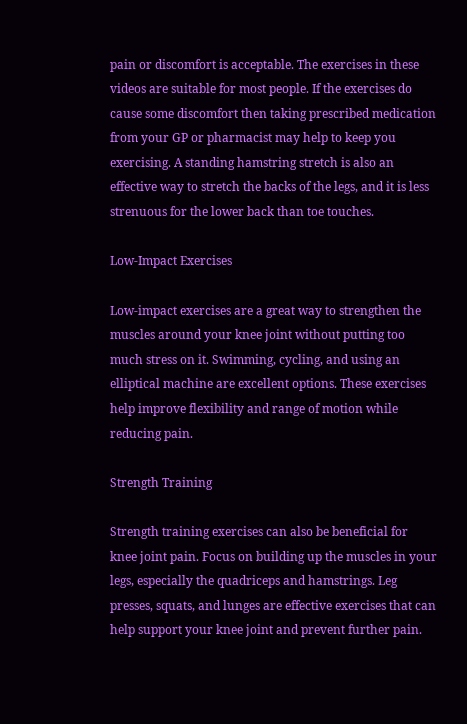pain or discomfort is acceptable. The exercises in these videos are suitable for most people. If the exercises do cause some discomfort then taking prescribed medication from your GP or pharmacist may help to keep you exercising. A standing hamstring stretch is also an effective way to stretch the backs of the legs, and it is less strenuous for the lower back than toe touches.

Low-Impact Exercises

Low-impact exercises are a great way to strengthen the muscles around your knee joint without putting too much stress on it. Swimming, cycling, and using an elliptical machine are excellent options. These exercises help improve flexibility and range of motion while reducing pain.

Strength Training

Strength training exercises can also be beneficial for knee joint pain. Focus on building up the muscles in your legs, especially the quadriceps and hamstrings. Leg presses, squats, and lunges are effective exercises that can help support your knee joint and prevent further pain.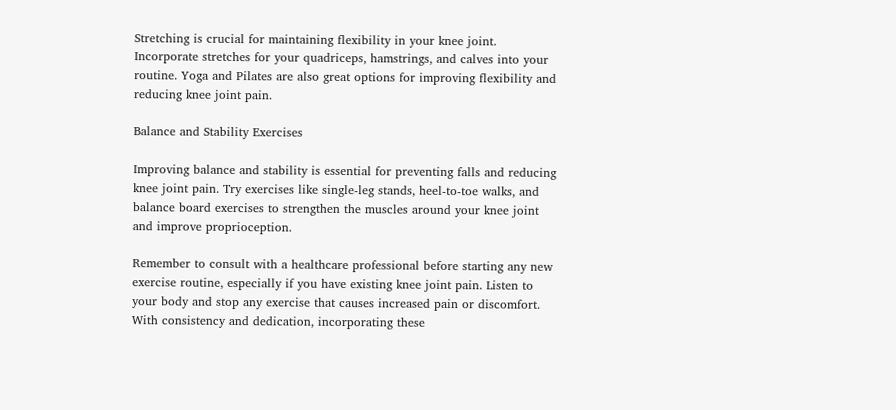Stretching is crucial for maintaining flexibility in your knee joint. Incorporate stretches for your quadriceps, hamstrings, and calves into your routine. Yoga and Pilates are also great options for improving flexibility and reducing knee joint pain.

Balance and Stability Exercises

Improving balance and stability is essential for preventing falls and reducing knee joint pain. Try exercises like single-leg stands, heel-to-toe walks, and balance board exercises to strengthen the muscles around your knee joint and improve proprioception.

Remember to consult with a healthcare professional before starting any new exercise routine, especially if you have existing knee joint pain. Listen to your body and stop any exercise that causes increased pain or discomfort. With consistency and dedication, incorporating these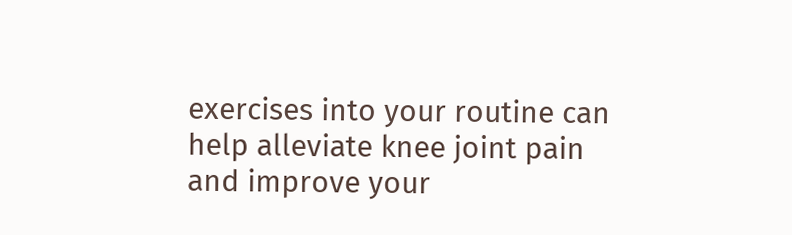exercises into your routine can help alleviate knee joint pain and improve your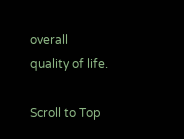overall quality of life.

Scroll to Top